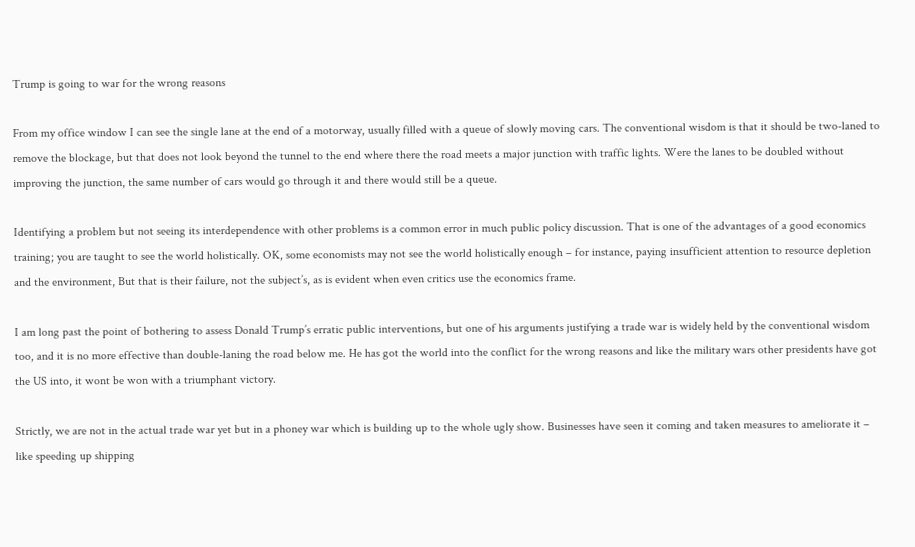Trump is going to war for the wrong reasons

From my office window I can see the single lane at the end of a motorway, usually filled with a queue of slowly moving cars. The conventional wisdom is that it should be two-laned to remove the blockage, but that does not look beyond the tunnel to the end where there the road meets a major junction with traffic lights. Were the lanes to be doubled without improving the junction, the same number of cars would go through it and there would still be a queue.

Identifying a problem but not seeing its interdependence with other problems is a common error in much public policy discussion. That is one of the advantages of a good economics training; you are taught to see the world holistically. OK, some economists may not see the world holistically enough – for instance, paying insufficient attention to resource depletion and the environment, But that is their failure, not the subject’s, as is evident when even critics use the economics frame.

I am long past the point of bothering to assess Donald Trump’s erratic public interventions, but one of his arguments justifying a trade war is widely held by the conventional wisdom too, and it is no more effective than double-laning the road below me. He has got the world into the conflict for the wrong reasons and like the military wars other presidents have got the US into, it wont be won with a triumphant victory.

Strictly, we are not in the actual trade war yet but in a phoney war which is building up to the whole ugly show. Businesses have seen it coming and taken measures to ameliorate it – like speeding up shipping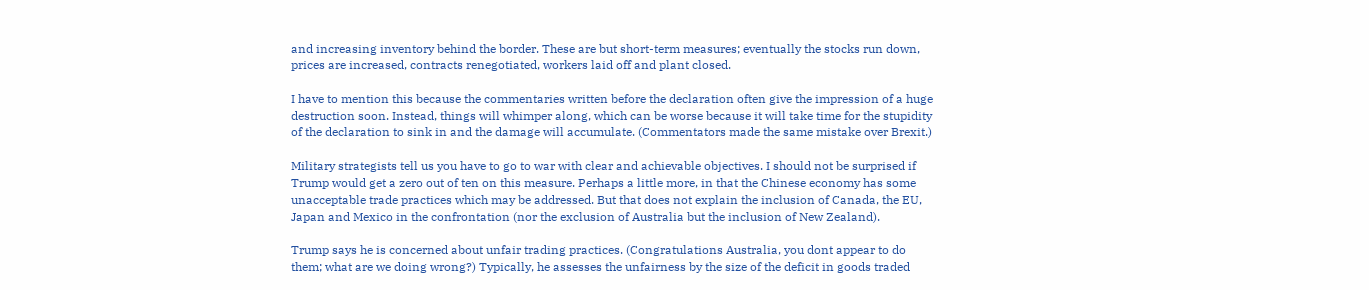and increasing inventory behind the border. These are but short-term measures; eventually the stocks run down, prices are increased, contracts renegotiated, workers laid off and plant closed.

I have to mention this because the commentaries written before the declaration often give the impression of a huge destruction soon. Instead, things will whimper along, which can be worse because it will take time for the stupidity of the declaration to sink in and the damage will accumulate. (Commentators made the same mistake over Brexit.)

Military strategists tell us you have to go to war with clear and achievable objectives. I should not be surprised if Trump would get a zero out of ten on this measure. Perhaps a little more, in that the Chinese economy has some unacceptable trade practices which may be addressed. But that does not explain the inclusion of Canada, the EU, Japan and Mexico in the confrontation (nor the exclusion of Australia but the inclusion of New Zealand).

Trump says he is concerned about unfair trading practices. (Congratulations Australia, you dont appear to do them; what are we doing wrong?) Typically, he assesses the unfairness by the size of the deficit in goods traded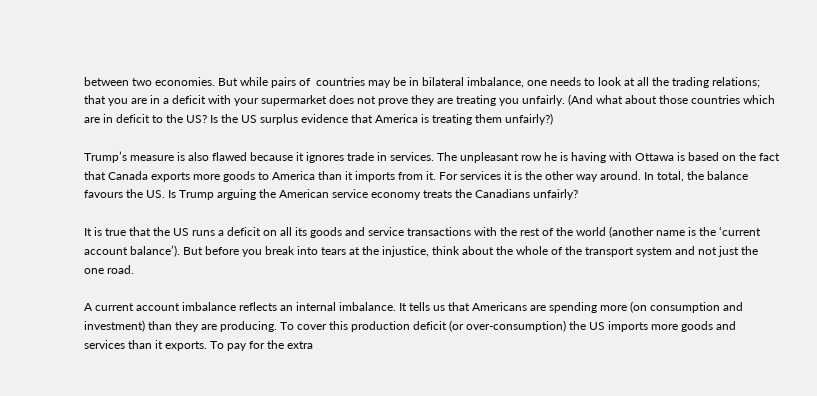between two economies. But while pairs of  countries may be in bilateral imbalance, one needs to look at all the trading relations; that you are in a deficit with your supermarket does not prove they are treating you unfairly. (And what about those countries which are in deficit to the US? Is the US surplus evidence that America is treating them unfairly?)

Trump’s measure is also flawed because it ignores trade in services. The unpleasant row he is having with Ottawa is based on the fact that Canada exports more goods to America than it imports from it. For services it is the other way around. In total, the balance favours the US. Is Trump arguing the American service economy treats the Canadians unfairly?

It is true that the US runs a deficit on all its goods and service transactions with the rest of the world (another name is the ‘current account balance’). But before you break into tears at the injustice, think about the whole of the transport system and not just the one road.

A current account imbalance reflects an internal imbalance. It tells us that Americans are spending more (on consumption and investment) than they are producing. To cover this production deficit (or over-consumption) the US imports more goods and services than it exports. To pay for the extra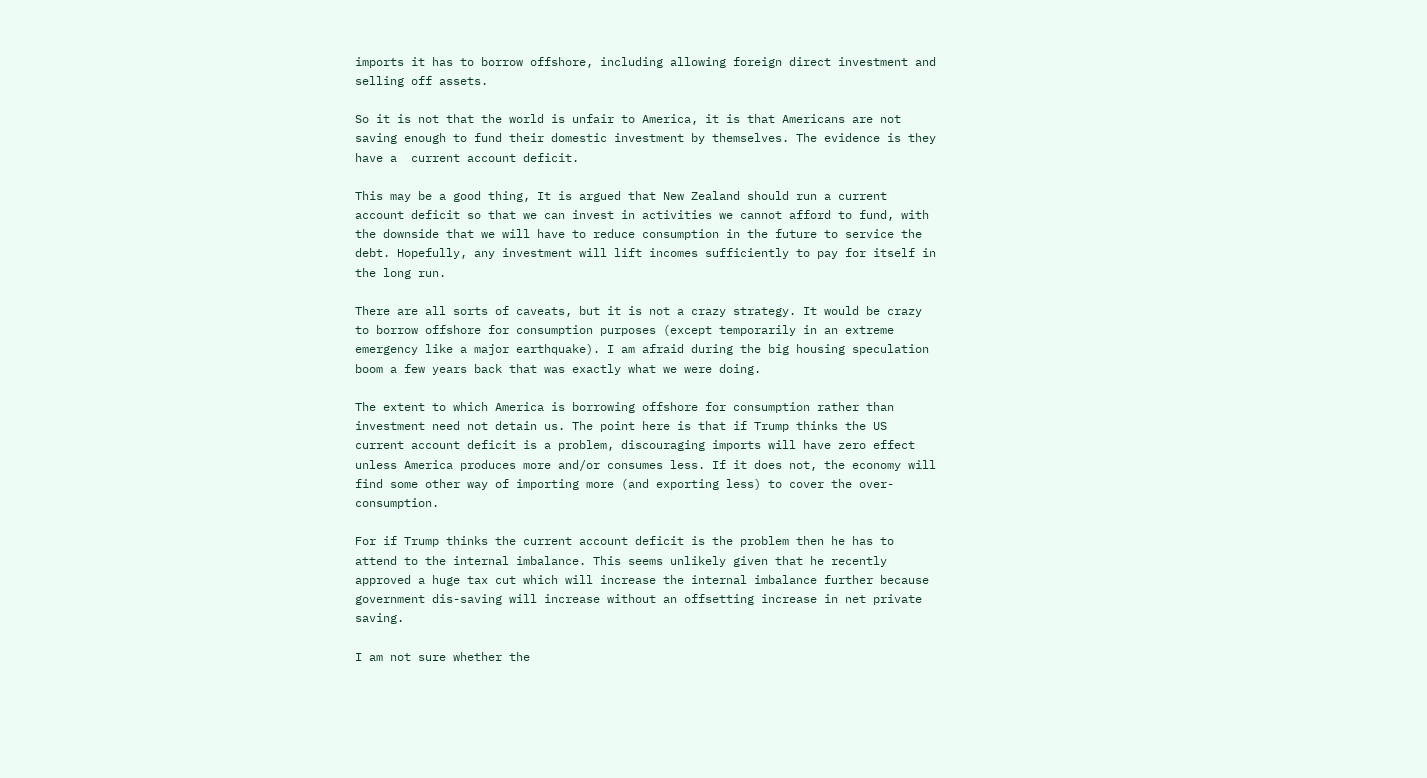imports it has to borrow offshore, including allowing foreign direct investment and selling off assets.

So it is not that the world is unfair to America, it is that Americans are not saving enough to fund their domestic investment by themselves. The evidence is they have a  current account deficit.

This may be a good thing, It is argued that New Zealand should run a current account deficit so that we can invest in activities we cannot afford to fund, with the downside that we will have to reduce consumption in the future to service the debt. Hopefully, any investment will lift incomes sufficiently to pay for itself in the long run.

There are all sorts of caveats, but it is not a crazy strategy. It would be crazy to borrow offshore for consumption purposes (except temporarily in an extreme emergency like a major earthquake). I am afraid during the big housing speculation boom a few years back that was exactly what we were doing.

The extent to which America is borrowing offshore for consumption rather than investment need not detain us. The point here is that if Trump thinks the US current account deficit is a problem, discouraging imports will have zero effect unless America produces more and/or consumes less. If it does not, the economy will find some other way of importing more (and exporting less) to cover the over-consumption.

For if Trump thinks the current account deficit is the problem then he has to attend to the internal imbalance. This seems unlikely given that he recently approved a huge tax cut which will increase the internal imbalance further because government dis-saving will increase without an offsetting increase in net private saving.

I am not sure whether the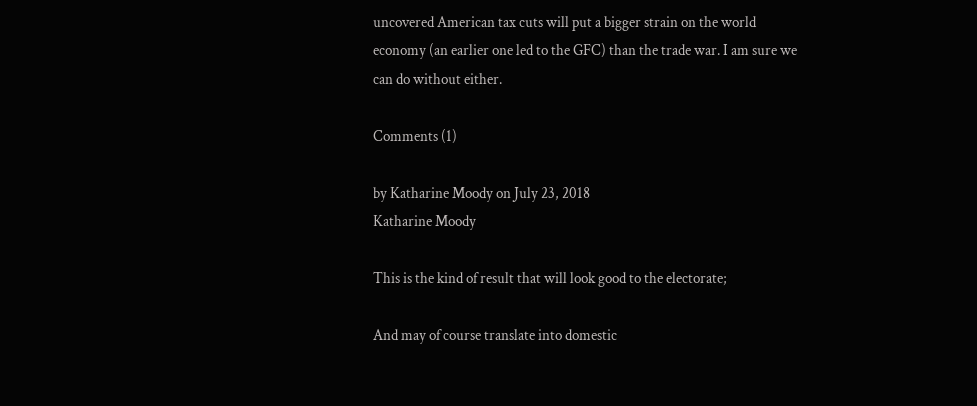uncovered American tax cuts will put a bigger strain on the world economy (an earlier one led to the GFC) than the trade war. I am sure we can do without either.

Comments (1)

by Katharine Moody on July 23, 2018
Katharine Moody

This is the kind of result that will look good to the electorate;

And may of course translate into domestic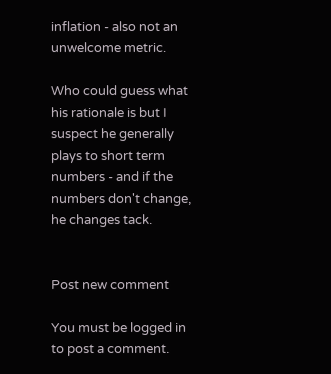inflation - also not an unwelcome metric.

Who could guess what his rationale is but I suspect he generally plays to short term numbers - and if the numbers don't change, he changes tack.


Post new comment

You must be logged in to post a comment.